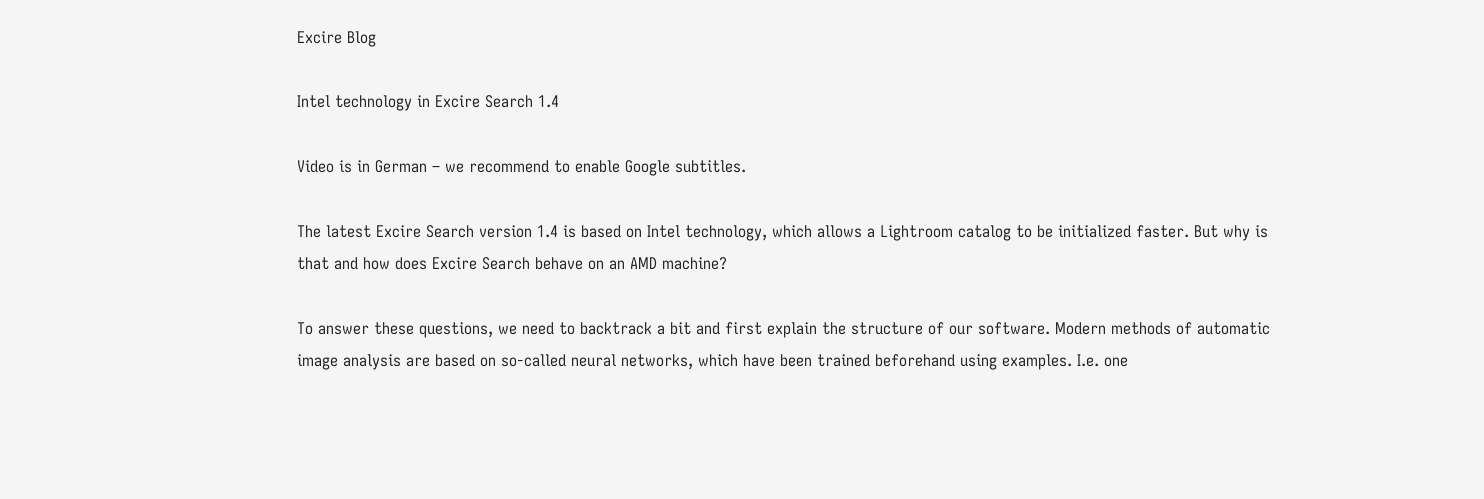Excire Blog

Intel technology in Excire Search 1.4

Video is in German – we recommend to enable Google subtitles.

The latest Excire Search version 1.4 is based on Intel technology, which allows a Lightroom catalog to be initialized faster. But why is that and how does Excire Search behave on an AMD machine?

To answer these questions, we need to backtrack a bit and first explain the structure of our software. Modern methods of automatic image analysis are based on so-called neural networks, which have been trained beforehand using examples. I.e. one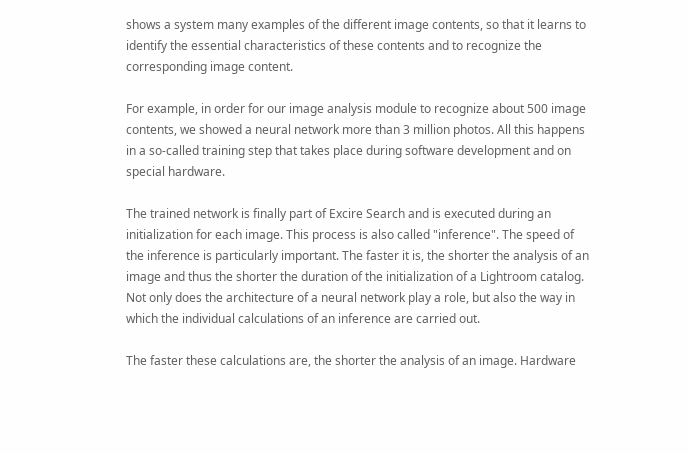shows a system many examples of the different image contents, so that it learns to identify the essential characteristics of these contents and to recognize the corresponding image content.

For example, in order for our image analysis module to recognize about 500 image contents, we showed a neural network more than 3 million photos. All this happens in a so-called training step that takes place during software development and on special hardware.

The trained network is finally part of Excire Search and is executed during an initialization for each image. This process is also called "inference". The speed of the inference is particularly important. The faster it is, the shorter the analysis of an image and thus the shorter the duration of the initialization of a Lightroom catalog. Not only does the architecture of a neural network play a role, but also the way in which the individual calculations of an inference are carried out.

The faster these calculations are, the shorter the analysis of an image. Hardware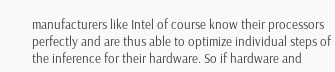manufacturers like Intel of course know their processors perfectly and are thus able to optimize individual steps of the inference for their hardware. So if hardware and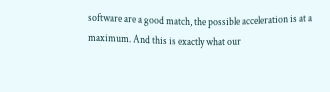software are a good match, the possible acceleration is at a maximum. And this is exactly what our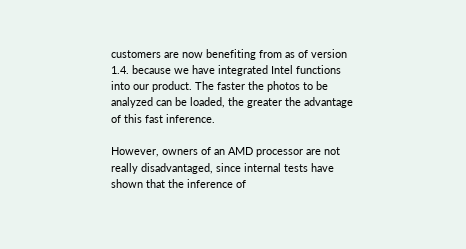customers are now benefiting from as of version 1.4. because we have integrated Intel functions into our product. The faster the photos to be analyzed can be loaded, the greater the advantage of this fast inference.

However, owners of an AMD processor are not really disadvantaged, since internal tests have shown that the inference of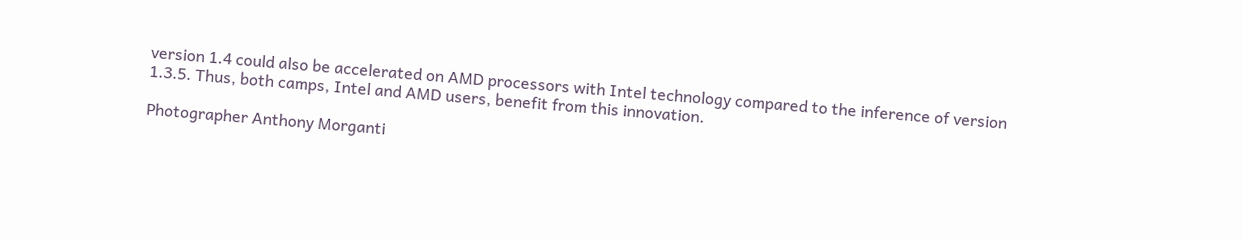version 1.4 could also be accelerated on AMD processors with Intel technology compared to the inference of version 1.3.5. Thus, both camps, Intel and AMD users, benefit from this innovation.

Photographer Anthony Morganti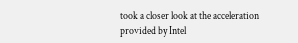took a closer look at the acceleration provided by Intel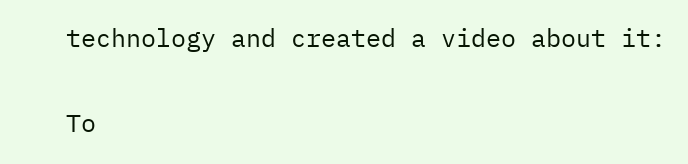technology and created a video about it:

To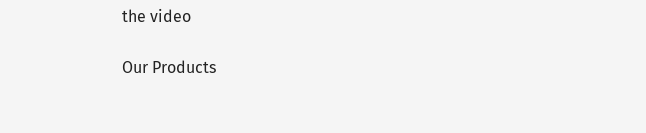the video

Our Products